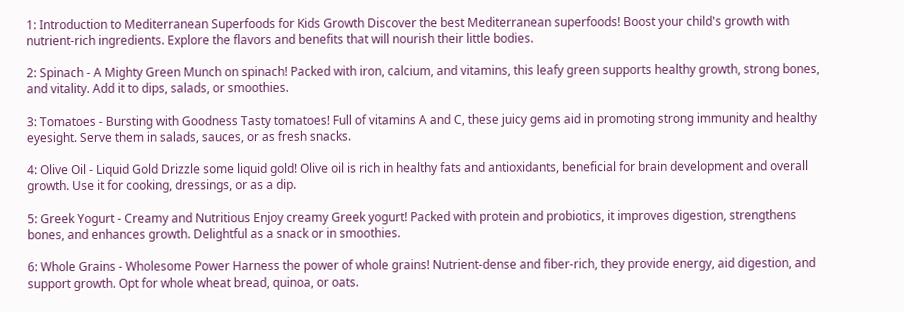1: Introduction to Mediterranean Superfoods for Kids Growth Discover the best Mediterranean superfoods! Boost your child's growth with nutrient-rich ingredients. Explore the flavors and benefits that will nourish their little bodies.

2: Spinach - A Mighty Green Munch on spinach! Packed with iron, calcium, and vitamins, this leafy green supports healthy growth, strong bones, and vitality. Add it to dips, salads, or smoothies.

3: Tomatoes - Bursting with Goodness Tasty tomatoes! Full of vitamins A and C, these juicy gems aid in promoting strong immunity and healthy eyesight. Serve them in salads, sauces, or as fresh snacks.

4: Olive Oil - Liquid Gold Drizzle some liquid gold! Olive oil is rich in healthy fats and antioxidants, beneficial for brain development and overall growth. Use it for cooking, dressings, or as a dip.

5: Greek Yogurt - Creamy and Nutritious Enjoy creamy Greek yogurt! Packed with protein and probiotics, it improves digestion, strengthens bones, and enhances growth. Delightful as a snack or in smoothies.

6: Whole Grains - Wholesome Power Harness the power of whole grains! Nutrient-dense and fiber-rich, they provide energy, aid digestion, and support growth. Opt for whole wheat bread, quinoa, or oats.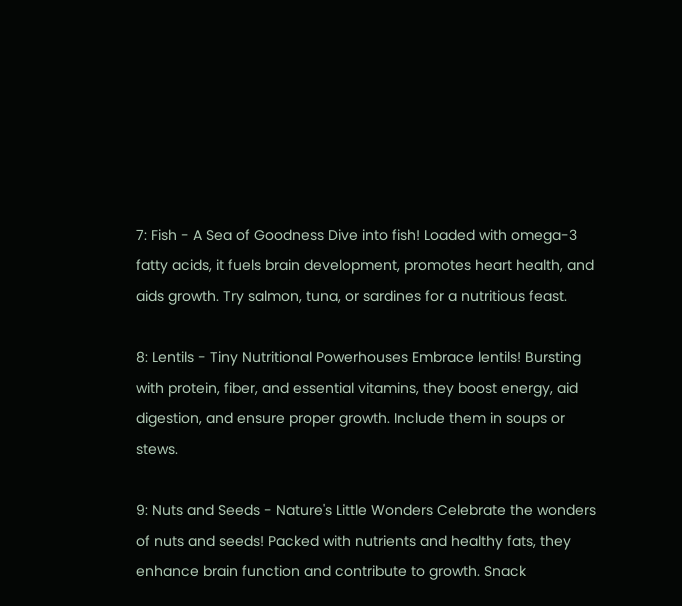7: Fish - A Sea of Goodness Dive into fish! Loaded with omega-3 fatty acids, it fuels brain development, promotes heart health, and aids growth. Try salmon, tuna, or sardines for a nutritious feast.

8: Lentils - Tiny Nutritional Powerhouses Embrace lentils! Bursting with protein, fiber, and essential vitamins, they boost energy, aid digestion, and ensure proper growth. Include them in soups or stews.

9: Nuts and Seeds - Nature's Little Wonders Celebrate the wonders of nuts and seeds! Packed with nutrients and healthy fats, they enhance brain function and contribute to growth. Snack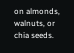on almonds, walnuts, or chia seeds.